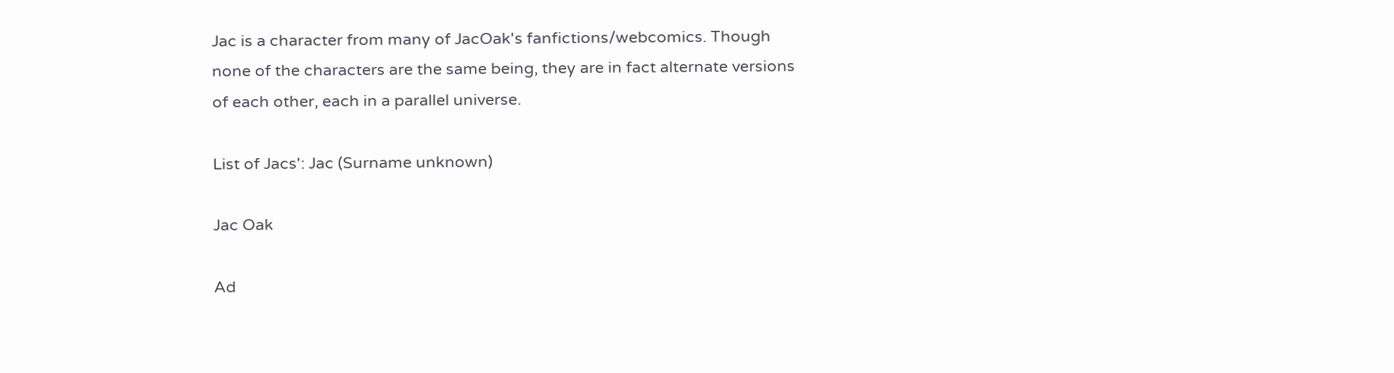Jac is a character from many of JacOak's fanfictions/webcomics. Though none of the characters are the same being, they are in fact alternate versions of each other, each in a parallel universe.

List of Jacs': Jac (Surname unknown)

Jac Oak

Ad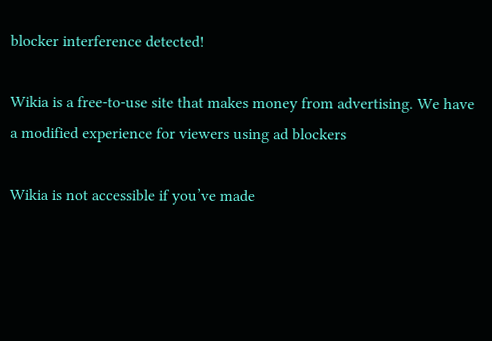blocker interference detected!

Wikia is a free-to-use site that makes money from advertising. We have a modified experience for viewers using ad blockers

Wikia is not accessible if you’ve made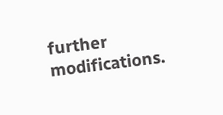further modifications.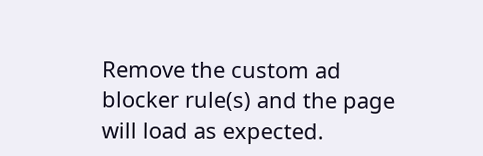Remove the custom ad blocker rule(s) and the page will load as expected.